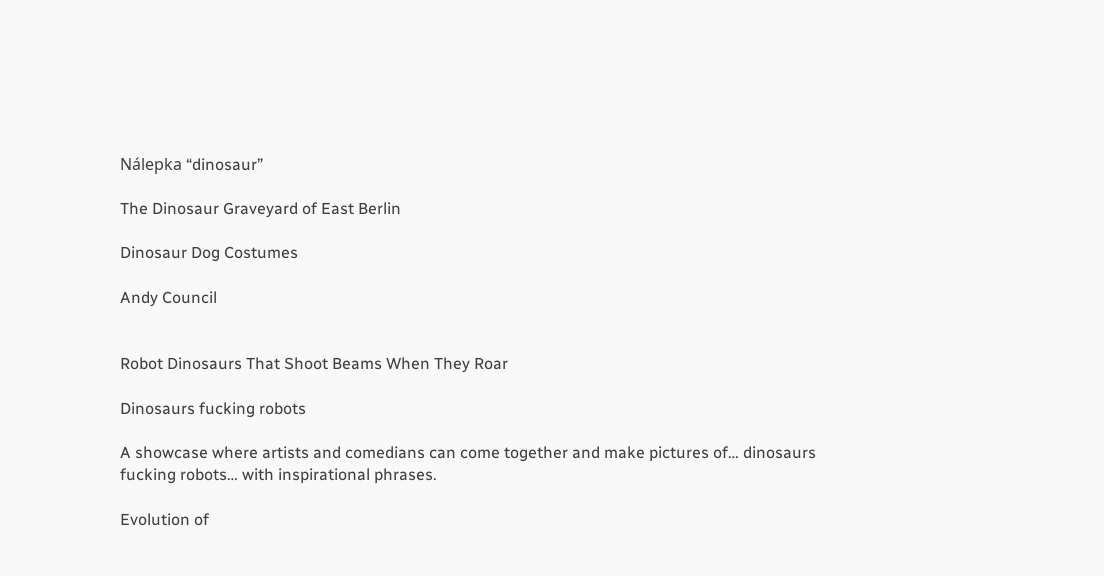Nálepka “dinosaur”

The Dinosaur Graveyard of East Berlin

Dinosaur Dog Costumes

Andy Council


Robot Dinosaurs That Shoot Beams When They Roar

Dinosaurs fucking robots

A showcase where artists and comedians can come together and make pictures of… dinosaurs fucking robots… with inspirational phrases.

Evolution of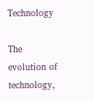Technology

The evolution of technology,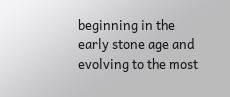beginning in the early stone age and evolving to the most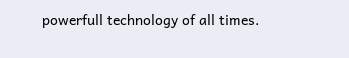powerfull technology of all times.